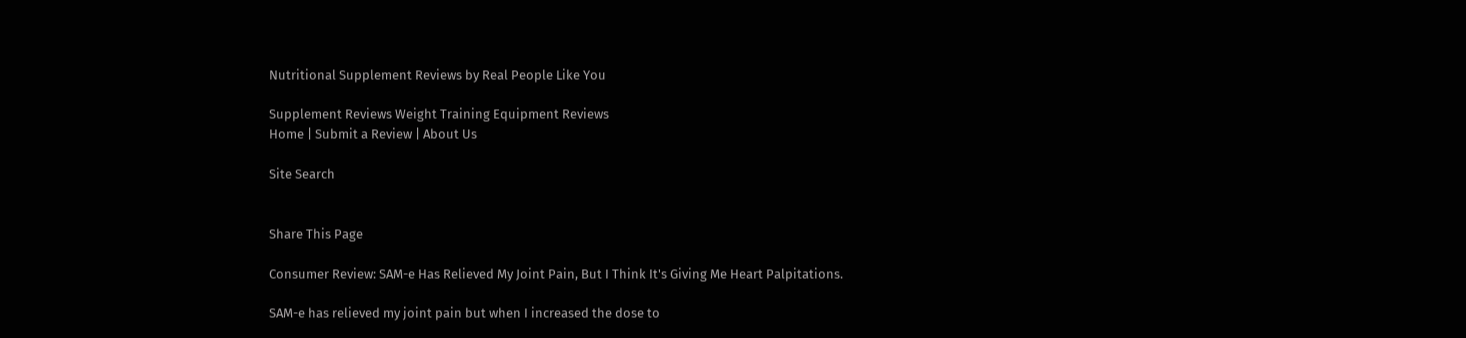Nutritional Supplement Reviews by Real People Like You

Supplement Reviews Weight Training Equipment Reviews
Home | Submit a Review | About Us

Site Search


Share This Page

Consumer Review: SAM-e Has Relieved My Joint Pain, But I Think It's Giving Me Heart Palpitations.

SAM-e has relieved my joint pain but when I increased the dose to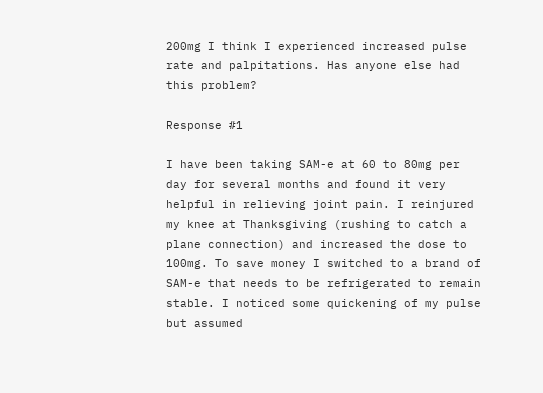200mg I think I experienced increased pulse rate and palpitations. Has anyone else had this problem?

Response #1

I have been taking SAM-e at 60 to 80mg per day for several months and found it very helpful in relieving joint pain. I reinjured my knee at Thanksgiving (rushing to catch a plane connection) and increased the dose to 100mg. To save money I switched to a brand of SAM-e that needs to be refrigerated to remain stable. I noticed some quickening of my pulse but assumed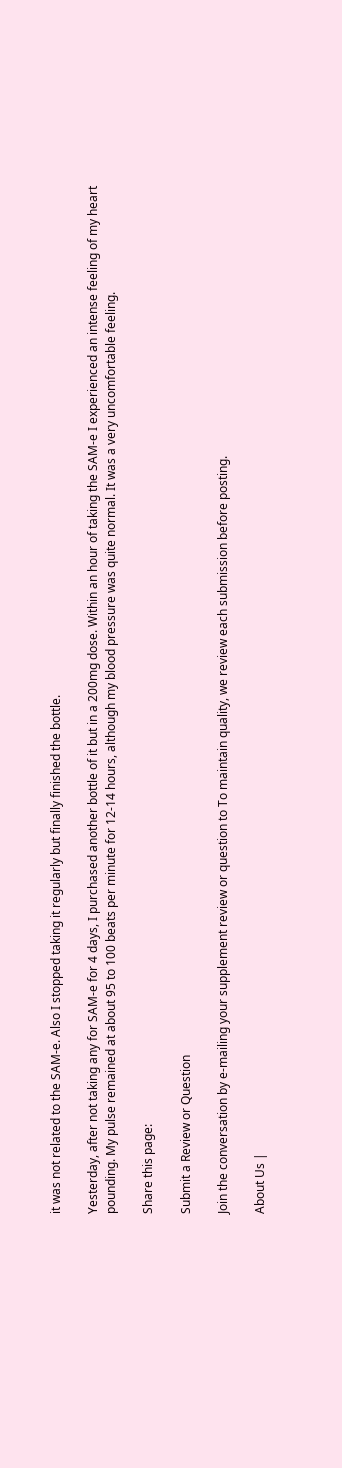it was not related to the SAM-e. Also I stopped taking it regularly but finally finished the bottle.

Yesterday, after not taking any for SAM-e for 4 days, I purchased another bottle of it but in a 200mg dose. Within an hour of taking the SAM-e I experienced an intense feeling of my heart pounding. My pulse remained at about 95 to 100 beats per minute for 12-14 hours, although my blood pressure was quite normal. It was a very uncomfortable feeling.

Share this page:

Submit a Review or Question

Join the conversation by e-mailing your supplement review or question to To maintain quality, we review each submission before posting.

About Us |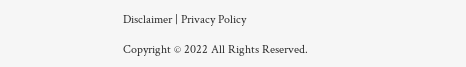Disclaimer | Privacy Policy

Copyright © 2022 All Rights Reserved.